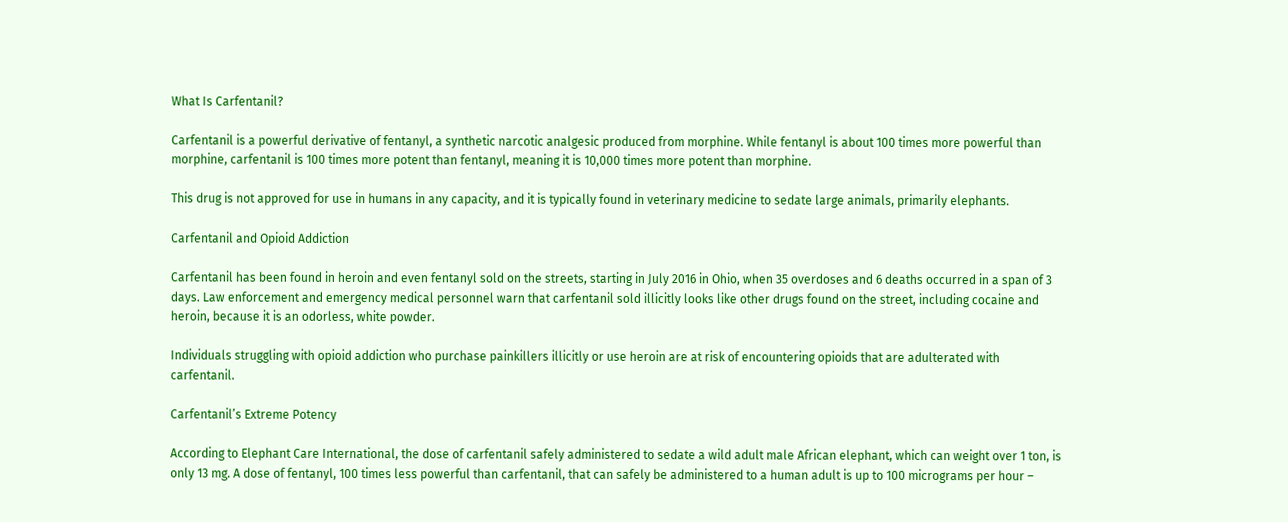What Is Carfentanil?

Carfentanil is a powerful derivative of fentanyl, a synthetic narcotic analgesic produced from morphine. While fentanyl is about 100 times more powerful than morphine, carfentanil is 100 times more potent than fentanyl, meaning it is 10,000 times more potent than morphine.

This drug is not approved for use in humans in any capacity, and it is typically found in veterinary medicine to sedate large animals, primarily elephants.

Carfentanil and Opioid Addiction

Carfentanil has been found in heroin and even fentanyl sold on the streets, starting in July 2016 in Ohio, when 35 overdoses and 6 deaths occurred in a span of 3 days. Law enforcement and emergency medical personnel warn that carfentanil sold illicitly looks like other drugs found on the street, including cocaine and heroin, because it is an odorless, white powder.

Individuals struggling with opioid addiction who purchase painkillers illicitly or use heroin are at risk of encountering opioids that are adulterated with carfentanil.

Carfentanil’s Extreme Potency

According to Elephant Care International, the dose of carfentanil safely administered to sedate a wild adult male African elephant, which can weight over 1 ton, is only 13 mg. A dose of fentanyl, 100 times less powerful than carfentanil, that can safely be administered to a human adult is up to 100 micrograms per hour –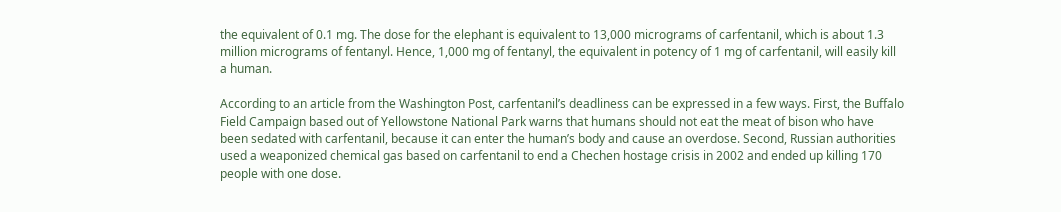the equivalent of 0.1 mg. The dose for the elephant is equivalent to 13,000 micrograms of carfentanil, which is about 1.3 million micrograms of fentanyl. Hence, 1,000 mg of fentanyl, the equivalent in potency of 1 mg of carfentanil, will easily kill a human.

According to an article from the Washington Post, carfentanil’s deadliness can be expressed in a few ways. First, the Buffalo Field Campaign based out of Yellowstone National Park warns that humans should not eat the meat of bison who have been sedated with carfentanil, because it can enter the human’s body and cause an overdose. Second, Russian authorities used a weaponized chemical gas based on carfentanil to end a Chechen hostage crisis in 2002 and ended up killing 170 people with one dose.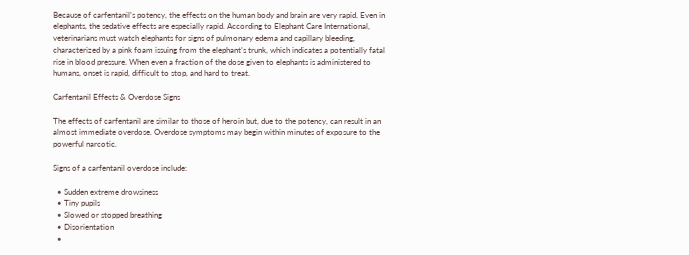Because of carfentanil’s potency, the effects on the human body and brain are very rapid. Even in elephants, the sedative effects are especially rapid. According to Elephant Care International, veterinarians must watch elephants for signs of pulmonary edema and capillary bleeding, characterized by a pink foam issuing from the elephant’s trunk, which indicates a potentially fatal rise in blood pressure. When even a fraction of the dose given to elephants is administered to humans, onset is rapid, difficult to stop, and hard to treat.

Carfentanil Effects & Overdose Signs

The effects of carfentanil are similar to those of heroin but, due to the potency, can result in an almost immediate overdose. Overdose symptoms may begin within minutes of exposure to the powerful narcotic.

Signs of a carfentanil overdose include:

  • Sudden extreme drowsiness
  • Tiny pupils
  • Slowed or stopped breathing
  • Disorientation
  •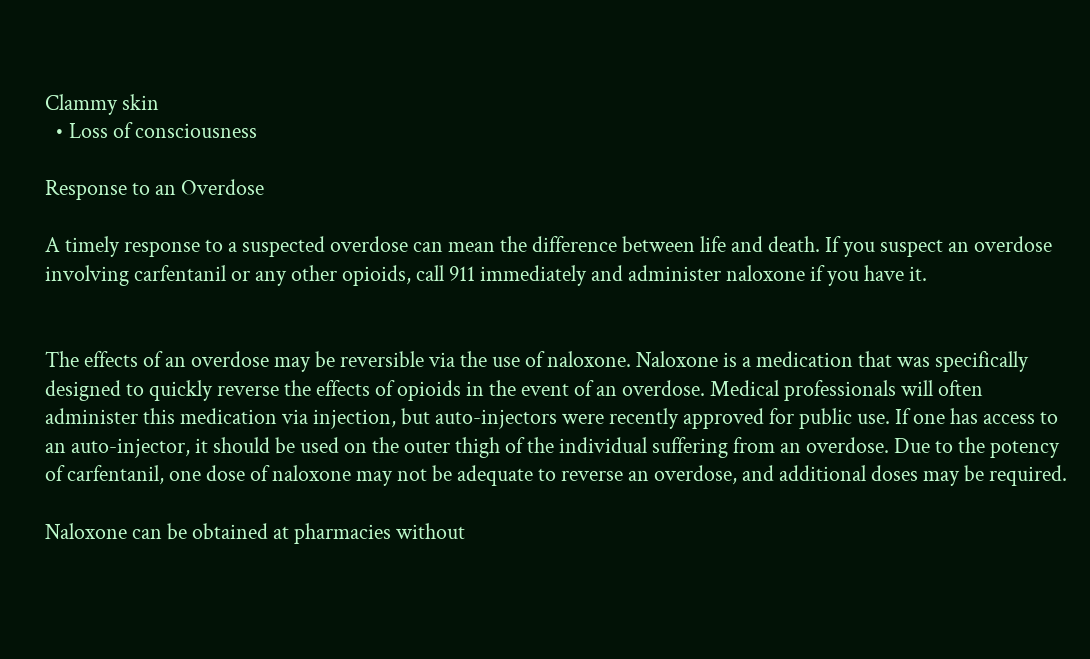Clammy skin
  • Loss of consciousness

Response to an Overdose

A timely response to a suspected overdose can mean the difference between life and death. If you suspect an overdose involving carfentanil or any other opioids, call 911 immediately and administer naloxone if you have it.


The effects of an overdose may be reversible via the use of naloxone. Naloxone is a medication that was specifically designed to quickly reverse the effects of opioids in the event of an overdose. Medical professionals will often administer this medication via injection, but auto-injectors were recently approved for public use. If one has access to an auto-injector, it should be used on the outer thigh of the individual suffering from an overdose. Due to the potency of carfentanil, one dose of naloxone may not be adequate to reverse an overdose, and additional doses may be required.

Naloxone can be obtained at pharmacies without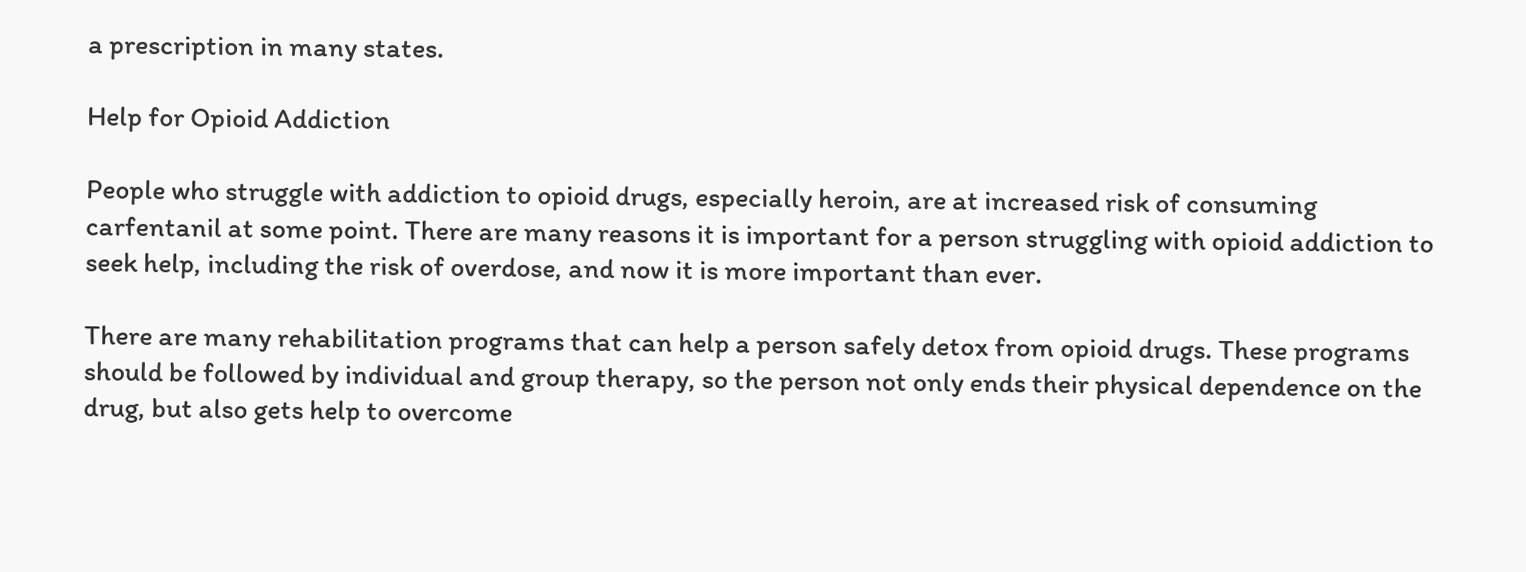a prescription in many states.

Help for Opioid Addiction

People who struggle with addiction to opioid drugs, especially heroin, are at increased risk of consuming carfentanil at some point. There are many reasons it is important for a person struggling with opioid addiction to seek help, including the risk of overdose, and now it is more important than ever.

There are many rehabilitation programs that can help a person safely detox from opioid drugs. These programs should be followed by individual and group therapy, so the person not only ends their physical dependence on the drug, but also gets help to overcome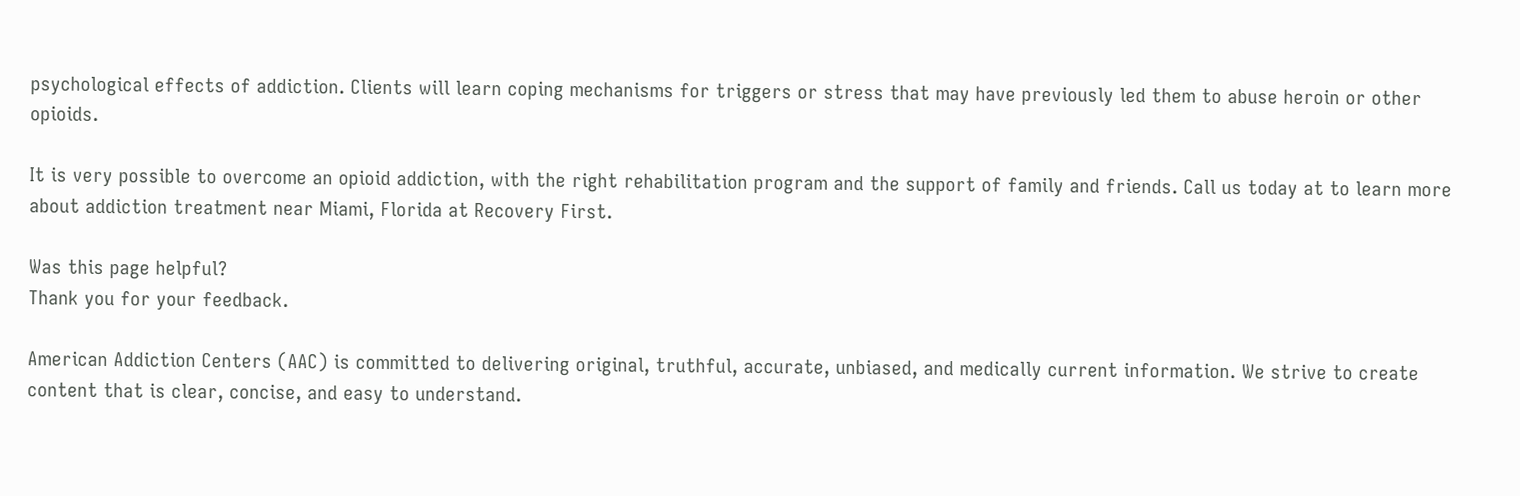psychological effects of addiction. Clients will learn coping mechanisms for triggers or stress that may have previously led them to abuse heroin or other opioids.

It is very possible to overcome an opioid addiction, with the right rehabilitation program and the support of family and friends. Call us today at to learn more about addiction treatment near Miami, Florida at Recovery First.

Was this page helpful?
Thank you for your feedback.

American Addiction Centers (AAC) is committed to delivering original, truthful, accurate, unbiased, and medically current information. We strive to create content that is clear, concise, and easy to understand.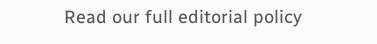Read our full editorial policy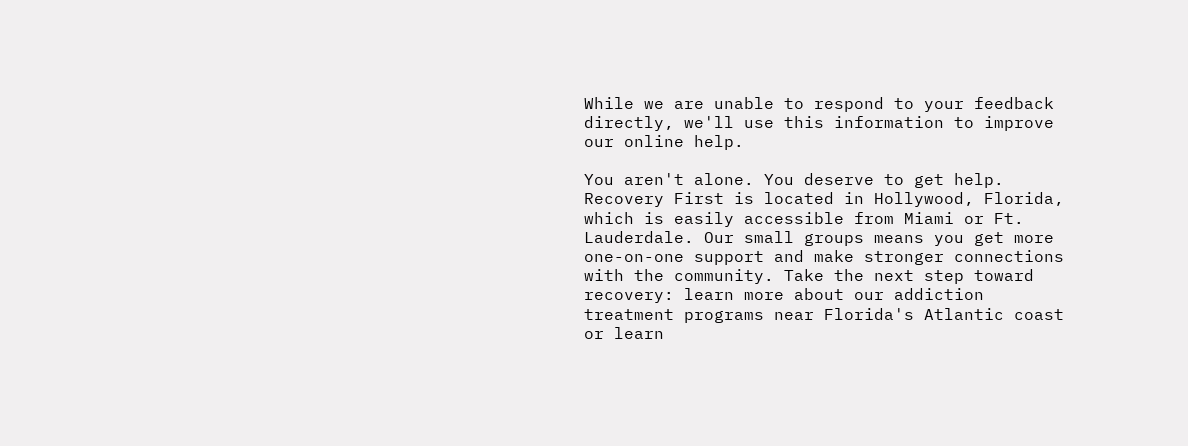While we are unable to respond to your feedback directly, we'll use this information to improve our online help.

You aren't alone. You deserve to get help.
Recovery First is located in Hollywood, Florida, which is easily accessible from Miami or Ft. Lauderdale. Our small groups means you get more one-on-one support and make stronger connections with the community. Take the next step toward recovery: learn more about our addiction treatment programs near Florida's Atlantic coast or learn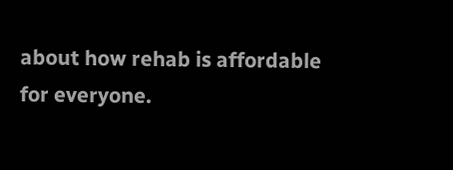about how rehab is affordable for everyone.